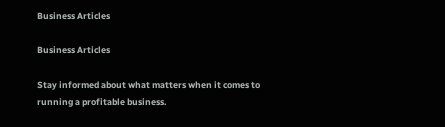Business Articles

Business Articles

Stay informed about what matters when it comes to running a profitable business.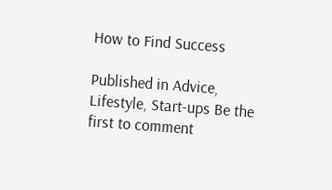How to Find Success

Published in Advice, Lifestyle, Start-ups Be the first to comment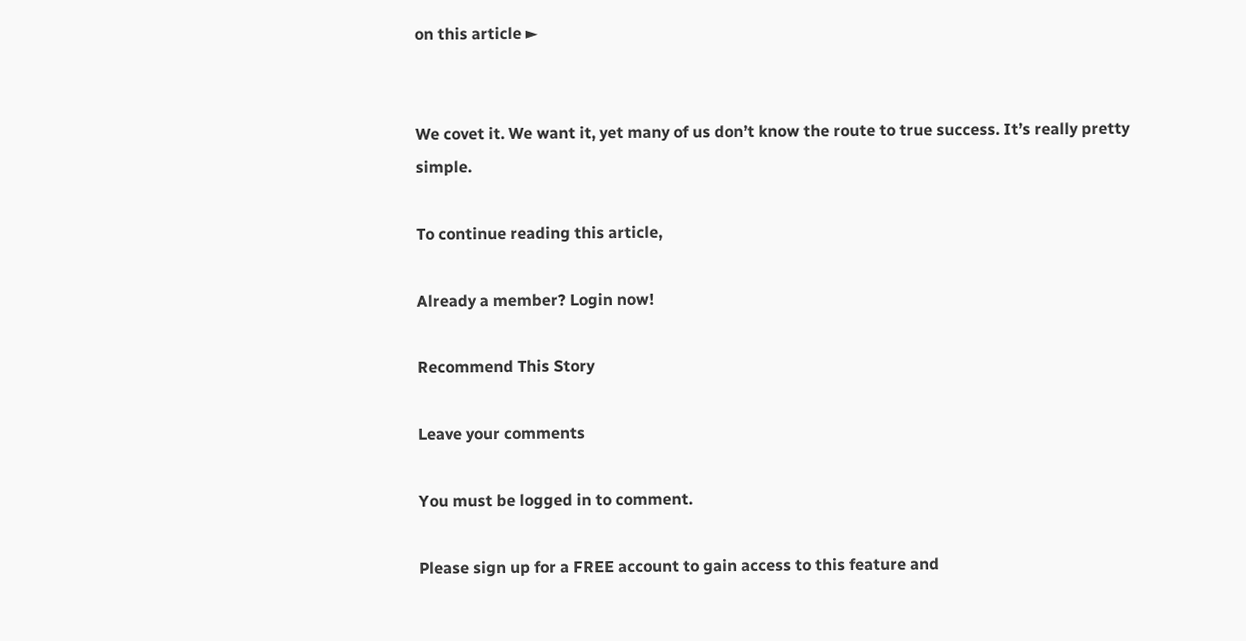on this article ►


We covet it. We want it, yet many of us don’t know the route to true success. It’s really pretty simple.

To continue reading this article,

Already a member? Login now!

Recommend This Story

Leave your comments

You must be logged in to comment.

Please sign up for a FREE account to gain access to this feature and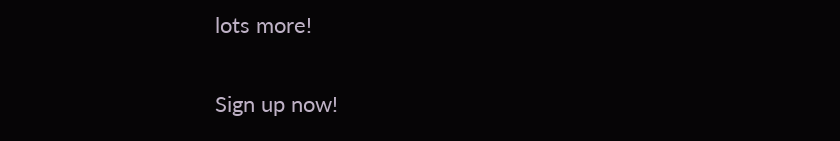lots more!

Sign up now!